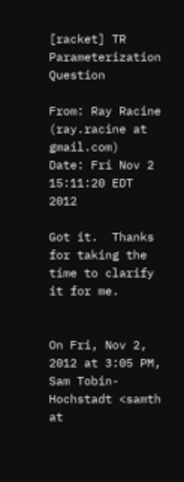[racket] TR Parameterization Question

From: Ray Racine (ray.racine at gmail.com)
Date: Fri Nov 2 15:11:20 EDT 2012

Got it.  Thanks for taking the time to clarify it for me.


On Fri, Nov 2, 2012 at 3:05 PM, Sam Tobin-Hochstadt <samth at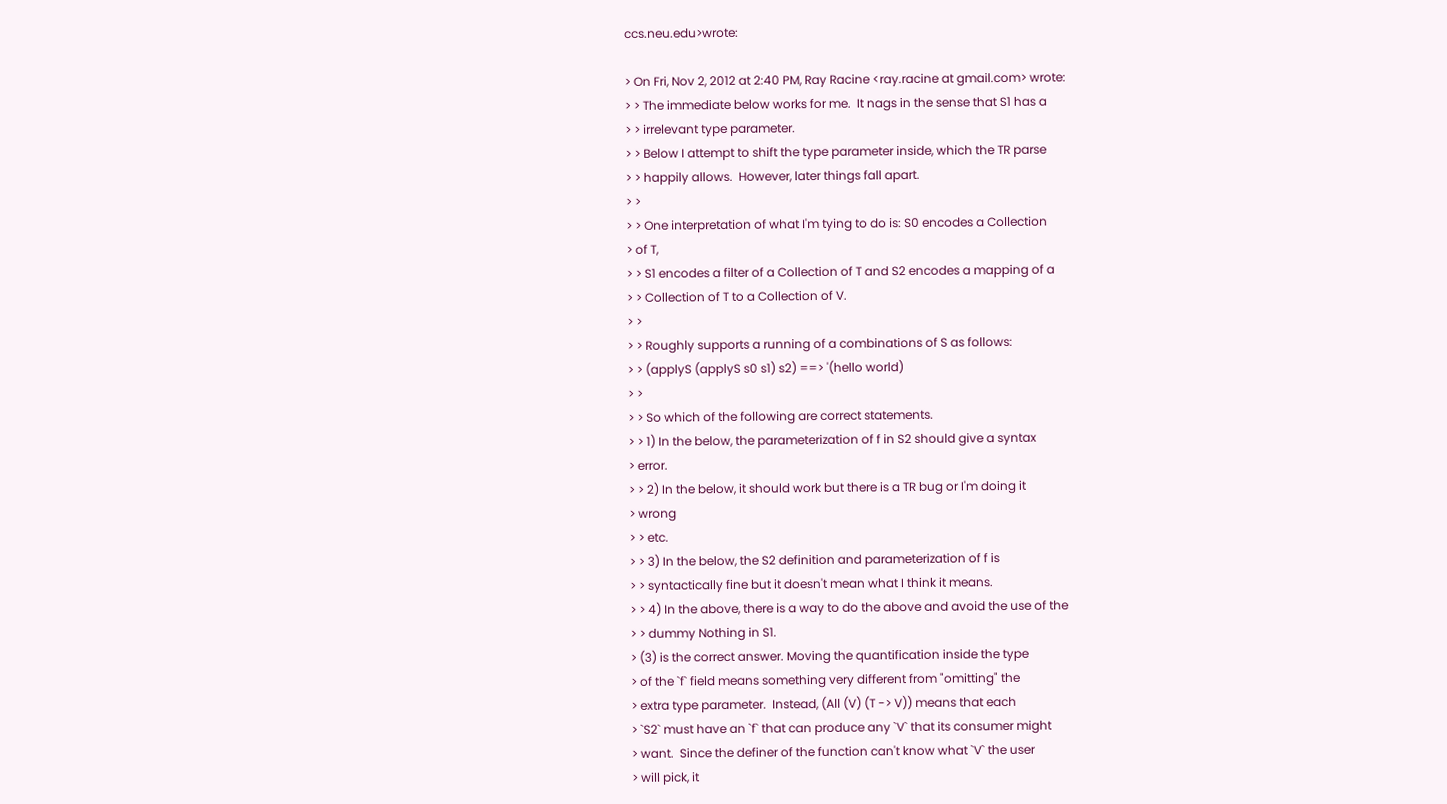ccs.neu.edu>wrote:

> On Fri, Nov 2, 2012 at 2:40 PM, Ray Racine <ray.racine at gmail.com> wrote:
> > The immediate below works for me.  It nags in the sense that S1 has a
> > irrelevant type parameter.
> > Below I attempt to shift the type parameter inside, which the TR parse
> > happily allows.  However, later things fall apart.
> >
> > One interpretation of what I'm tying to do is: S0 encodes a Collection
> of T,
> > S1 encodes a filter of a Collection of T and S2 encodes a mapping of a
> > Collection of T to a Collection of V.
> >
> > Roughly supports a running of a combinations of S as follows:
> > (applyS (applyS s0 s1) s2) ==> '(hello world)
> >
> > So which of the following are correct statements.
> > 1) In the below, the parameterization of f in S2 should give a syntax
> error.
> > 2) In the below, it should work but there is a TR bug or I'm doing it
> wrong
> > etc.
> > 3) In the below, the S2 definition and parameterization of f is
> > syntactically fine but it doesn't mean what I think it means.
> > 4) In the above, there is a way to do the above and avoid the use of the
> > dummy Nothing in S1.
> (3) is the correct answer. Moving the quantification inside the type
> of the `f` field means something very different from "omitting" the
> extra type parameter.  Instead, (All (V) (T -> V)) means that each
> `S2` must have an `f` that can produce any `V` that its consumer might
> want.  Since the definer of the function can't know what `V` the user
> will pick, it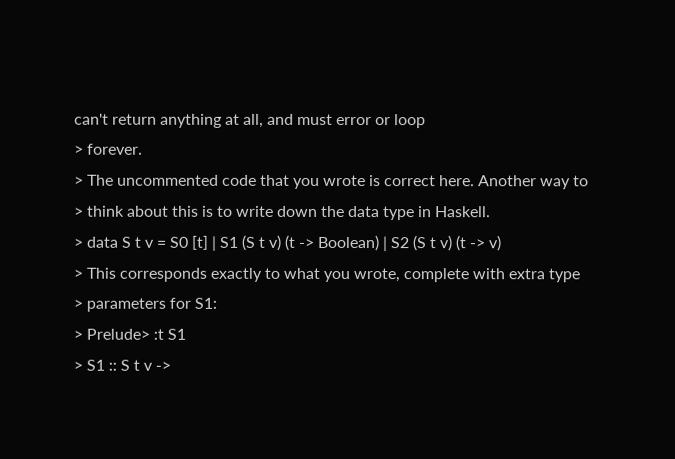can't return anything at all, and must error or loop
> forever.
> The uncommented code that you wrote is correct here. Another way to
> think about this is to write down the data type in Haskell.
> data S t v = S0 [t] | S1 (S t v) (t -> Boolean) | S2 (S t v) (t -> v)
> This corresponds exactly to what you wrote, complete with extra type
> parameters for S1:
> Prelude> :t S1
> S1 :: S t v ->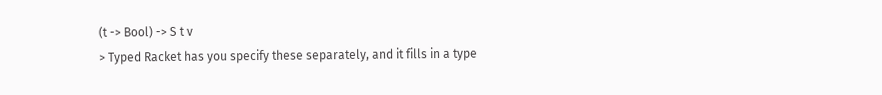(t -> Bool) -> S t v
> Typed Racket has you specify these separately, and it fills in a type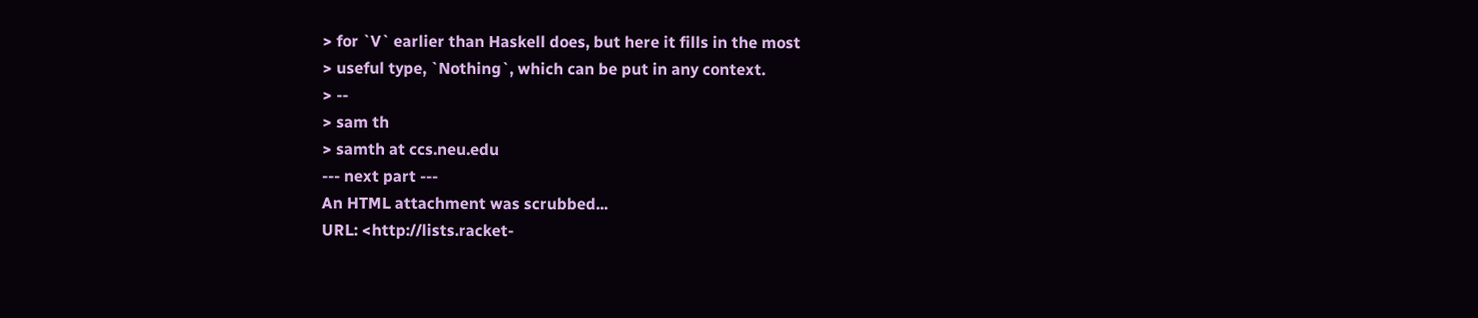> for `V` earlier than Haskell does, but here it fills in the most
> useful type, `Nothing`, which can be put in any context.
> --
> sam th
> samth at ccs.neu.edu
--- next part ---
An HTML attachment was scrubbed...
URL: <http://lists.racket-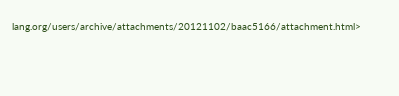lang.org/users/archive/attachments/20121102/baac5166/attachment.html>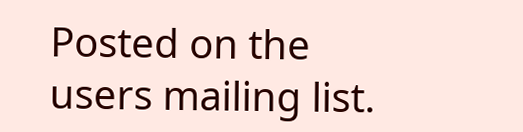Posted on the users mailing list.